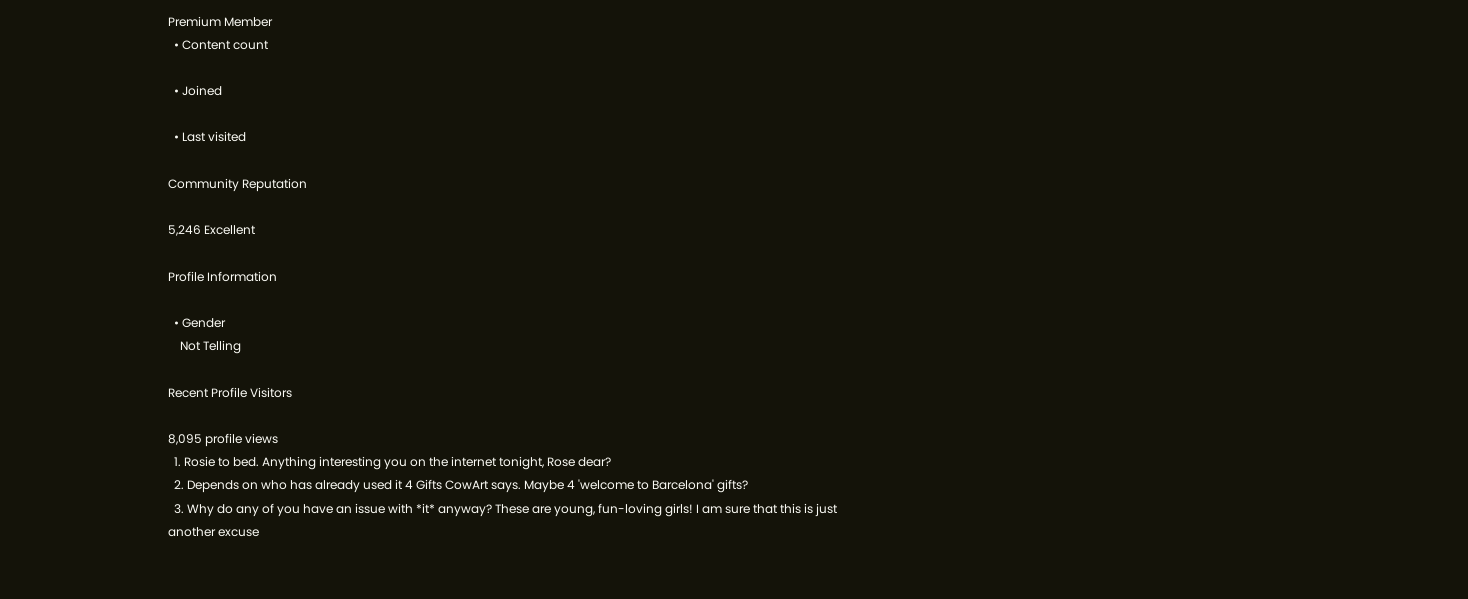Premium Member
  • Content count

  • Joined

  • Last visited

Community Reputation

5,246 Excellent

Profile Information

  • Gender
    Not Telling

Recent Profile Visitors

8,095 profile views
  1. Rosie to bed. Anything interesting you on the internet tonight, Rose dear?
  2. Depends on who has already used it 4 Gifts CowArt says. Maybe 4 'welcome to Barcelona' gifts?
  3. Why do any of you have an issue with *it* anyway? These are young, fun-loving girls! I am sure that this is just another excuse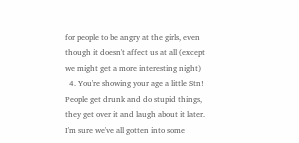for people to be angry at the girls, even though it doesn't affect us at all (except we might get a more interesting night)
  4. You're showing your age a little Stn! People get drunk and do stupid things, they get over it and laugh about it later. I'm sure we've all gotten into some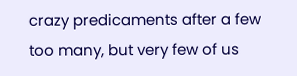crazy predicaments after a few too many, but very few of us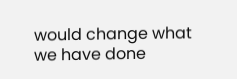would change what we have done